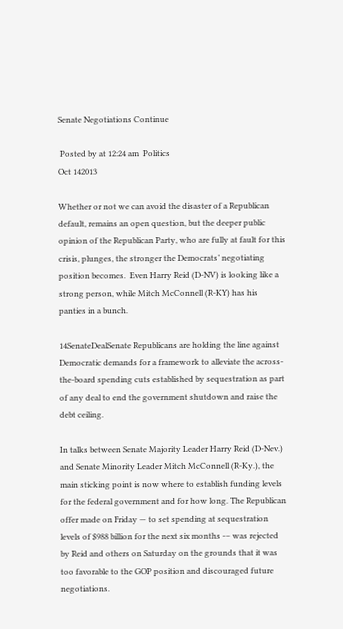Senate Negotiations Continue

 Posted by at 12:24 am  Politics
Oct 142013

Whether or not we can avoid the disaster of a Republican default, remains an open question, but the deeper public opinion of the Republican Party, who are fully at fault for this crisis, plunges, the stronger the Democrats’ negotiating position becomes.  Even Harry Reid (D-NV) is looking like a strong person, while Mitch McConnell (R-KY) has his panties in a bunch.

14SenateDealSenate Republicans are holding the line against Democratic demands for a framework to alleviate the across-the-board spending cuts established by sequestration as part of any deal to end the government shutdown and raise the debt ceiling.

In talks between Senate Majority Leader Harry Reid (D-Nev.) and Senate Minority Leader Mitch McConnell (R-Ky.), the main sticking point is now where to establish funding levels for the federal government and for how long. The Republican offer made on Friday — to set spending at sequestration levels of $988 billion for the next six months -– was rejected by Reid and others on Saturday on the grounds that it was too favorable to the GOP position and discouraged future negotiations.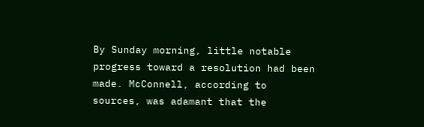By Sunday morning, little notable progress toward a resolution had been made. McConnell, according to sources, was adamant that the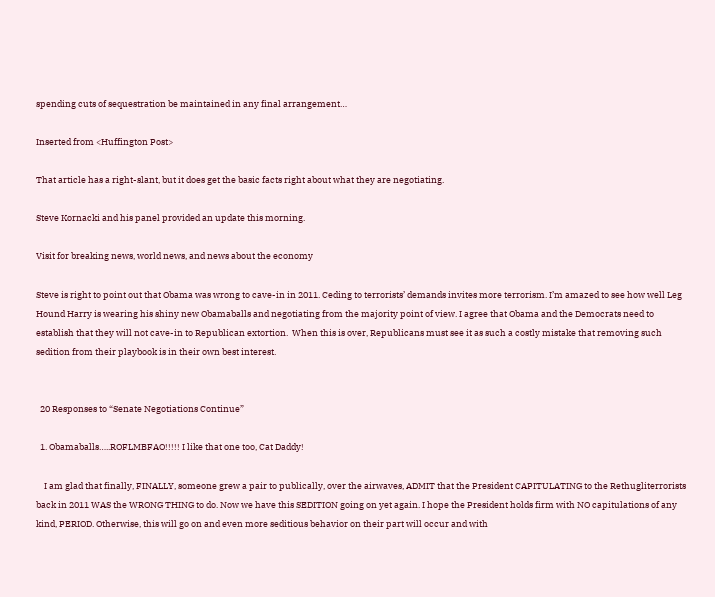spending cuts of sequestration be maintained in any final arrangement…

Inserted from <Huffington Post>

That article has a right-slant, but it does get the basic facts right about what they are negotiating.

Steve Kornacki and his panel provided an update this morning.

Visit for breaking news, world news, and news about the economy

Steve is right to point out that Obama was wrong to cave-in in 2011. Ceding to terrorists’ demands invites more terrorism. I’m amazed to see how well Leg Hound Harry is wearing his shiny new Obamaballs and negotiating from the majority point of view. I agree that Obama and the Democrats need to establish that they will not cave-in to Republican extortion.  When this is over, Republicans must see it as such a costly mistake that removing such sedition from their playbook is in their own best interest.


  20 Responses to “Senate Negotiations Continue”

  1. Obamaballs…..ROFLMBFAO!!!!! I like that one too, Cat Daddy!

    I am glad that finally, FINALLY, someone grew a pair to publically, over the airwaves, ADMIT that the President CAPITULATING to the Rethugliterrorists back in 2011 WAS the WRONG THING to do. Now we have this SEDITION going on yet again. I hope the President holds firm with NO capitulations of any kind, PERIOD. Otherwise, this will go on and even more seditious behavior on their part will occur and with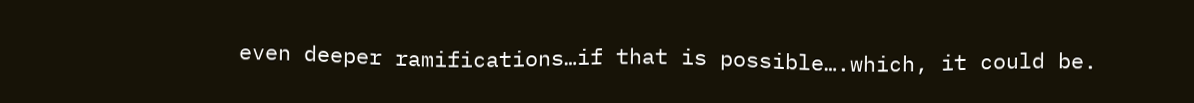even deeper ramifications…if that is possible….which, it could be.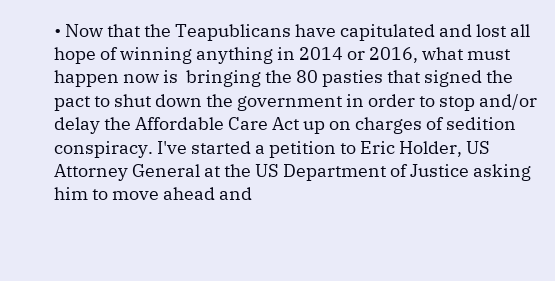• Now that the Teapublicans have capitulated and lost all hope of winning anything in 2014 or 2016, what must happen now is  bringing the 80 pasties that signed the pact to shut down the government in order to stop and/or delay the Affordable Care Act up on charges of sedition conspiracy. I've started a petition to Eric Holder, US Attorney General at the US Department of Justice asking him to move ahead and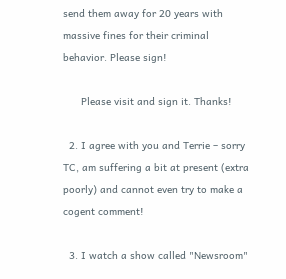send them away for 20 years with massive fines for their criminal behavior. Please sign!

      Please visit and sign it. Thanks!

  2. I agree with you and Terrie – sorry TC, am suffering a bit at present (extra poorly) and cannot even try to make a cogent comment!

  3. I watch a show called "Newsroom"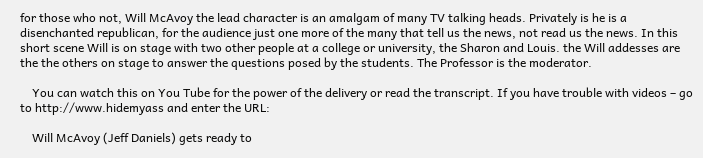for those who not, Will McAvoy the lead character is an amalgam of many TV talking heads. Privately is he is a disenchanted republican, for the audience just one more of the many that tell us the news, not read us the news. In this short scene Will is on stage with two other people at a college or university, the Sharon and Louis. the Will addesses are the the others on stage to answer the questions posed by the students. The Professor is the moderator.

    You can watch this on You Tube for the power of the delivery or read the transcript. If you have trouble with videos – go to http://www.hidemyass and enter the URL:

    Will McAvoy (Jeff Daniels) gets ready to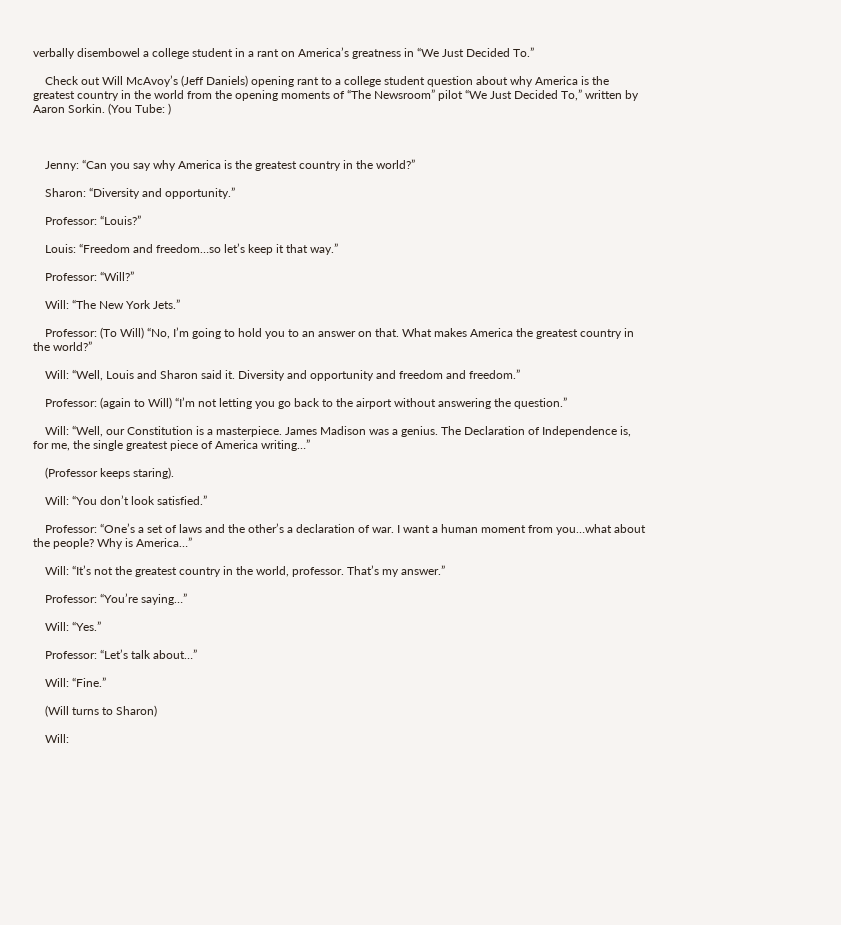verbally disembowel a college student in a rant on America’s greatness in “We Just Decided To.”

    Check out Will McAvoy’s (Jeff Daniels) opening rant to a college student question about why America is the greatest country in the world from the opening moments of “The Newsroom” pilot “We Just Decided To,” written by Aaron Sorkin. (You Tube: )



    Jenny: “Can you say why America is the greatest country in the world?”

    Sharon: “Diversity and opportunity.”

    Professor: “Louis?”

    Louis: “Freedom and freedom…so let’s keep it that way.”

    Professor: “Will?”

    Will: “The New York Jets.”

    Professor: (To Will) “No, I’m going to hold you to an answer on that. What makes America the greatest country in the world?”

    Will: “Well, Louis and Sharon said it. Diversity and opportunity and freedom and freedom.”

    Professor: (again to Will) “I’m not letting you go back to the airport without answering the question.”

    Will: “Well, our Constitution is a masterpiece. James Madison was a genius. The Declaration of Independence is, for me, the single greatest piece of America writing…”

    (Professor keeps staring).

    Will: “You don’t look satisfied.”

    Professor: “One’s a set of laws and the other’s a declaration of war. I want a human moment from you…what about the people? Why is America…”

    Will: “It’s not the greatest country in the world, professor. That’s my answer.”

    Professor: “You’re saying…”

    Will: “Yes.”

    Professor: “Let’s talk about…”

    Will: “Fine.”

    (Will turns to Sharon)

    Will: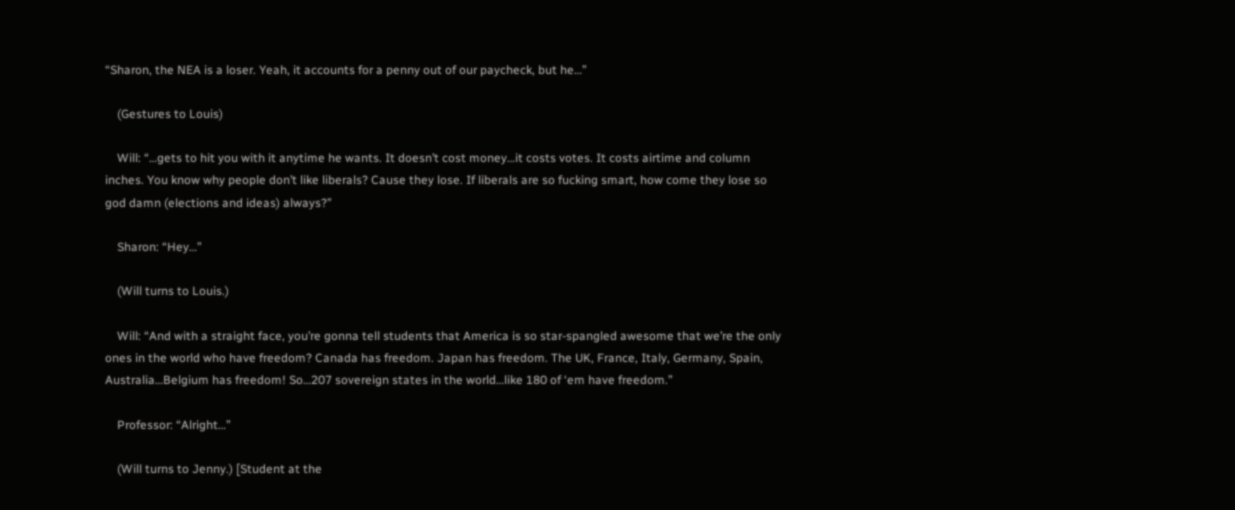“Sharon, the NEA is a loser. Yeah, it accounts for a penny out of our paycheck, but he…”

    (Gestures to Louis)

    Will: “…gets to hit you with it anytime he wants. It doesn’t cost money…it costs votes. It costs airtime and column inches. You know why people don’t like liberals? Cause they lose. If liberals are so fucking smart, how come they lose so god damn (elections and ideas) always?”

    Sharon: “Hey…”

    (Will turns to Louis.)

    Will: “And with a straight face, you’re gonna tell students that America is so star-spangled awesome that we’re the only ones in the world who have freedom? Canada has freedom. Japan has freedom. The UK, France, Italy, Germany, Spain, Australia…Belgium has freedom! So…207 sovereign states in the world…like 180 of ‘em have freedom.”

    Professor: “Alright…”

    (Will turns to Jenny.) [Student at the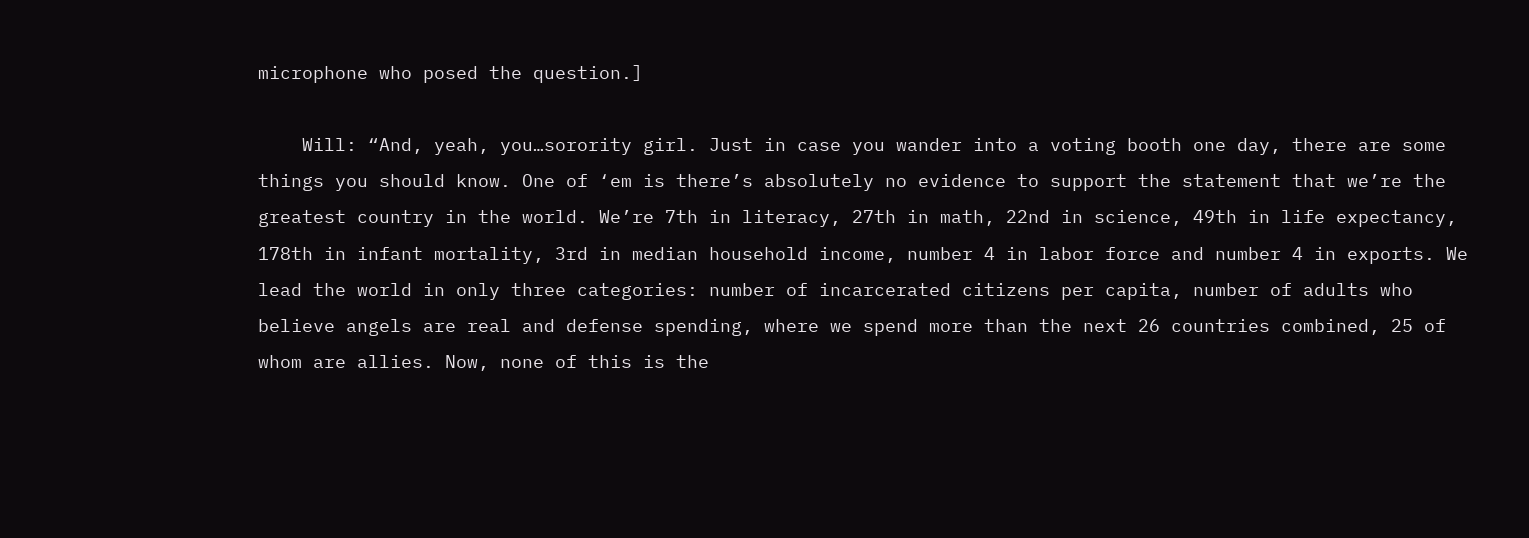microphone who posed the question.]

    Will: “And, yeah, you…sorority girl. Just in case you wander into a voting booth one day, there are some things you should know. One of ‘em is there’s absolutely no evidence to support the statement that we’re the greatest country in the world. We’re 7th in literacy, 27th in math, 22nd in science, 49th in life expectancy, 178th in infant mortality, 3rd in median household income, number 4 in labor force and number 4 in exports. We lead the world in only three categories: number of incarcerated citizens per capita, number of adults who believe angels are real and defense spending, where we spend more than the next 26 countries combined, 25 of whom are allies. Now, none of this is the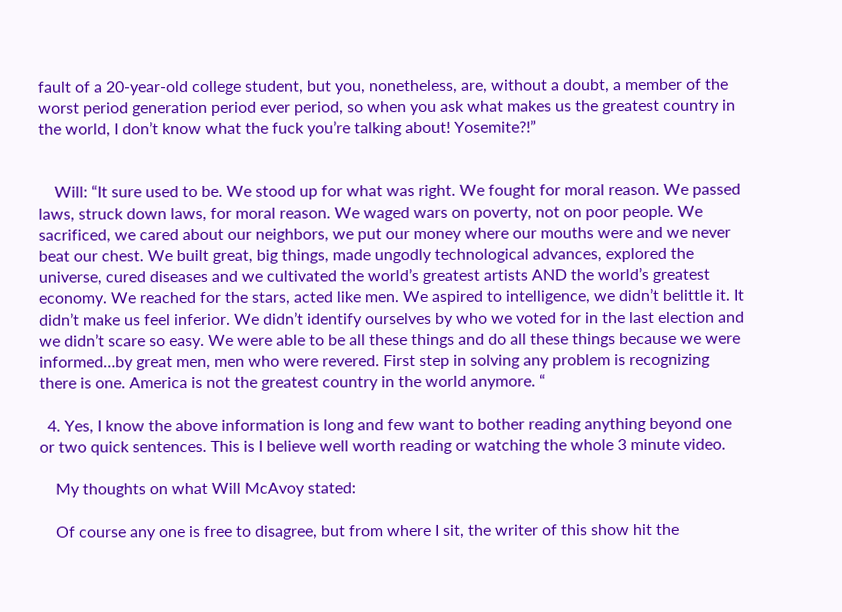fault of a 20-year-old college student, but you, nonetheless, are, without a doubt, a member of the worst period generation period ever period, so when you ask what makes us the greatest country in the world, I don’t know what the fuck you’re talking about! Yosemite?!”


    Will: “It sure used to be. We stood up for what was right. We fought for moral reason. We passed laws, struck down laws, for moral reason. We waged wars on poverty, not on poor people. We sacrificed, we cared about our neighbors, we put our money where our mouths were and we never beat our chest. We built great, big things, made ungodly technological advances, explored the universe, cured diseases and we cultivated the world’s greatest artists AND the world’s greatest economy. We reached for the stars, acted like men. We aspired to intelligence, we didn’t belittle it. It didn’t make us feel inferior. We didn’t identify ourselves by who we voted for in the last election and we didn’t scare so easy. We were able to be all these things and do all these things because we were informed…by great men, men who were revered. First step in solving any problem is recognizing there is one. America is not the greatest country in the world anymore. “

  4. Yes, I know the above information is long and few want to bother reading anything beyond one or two quick sentences. This is I believe well worth reading or watching the whole 3 minute video.

    My thoughts on what Will McAvoy stated:

    Of course any one is free to disagree, but from where I sit, the writer of this show hit the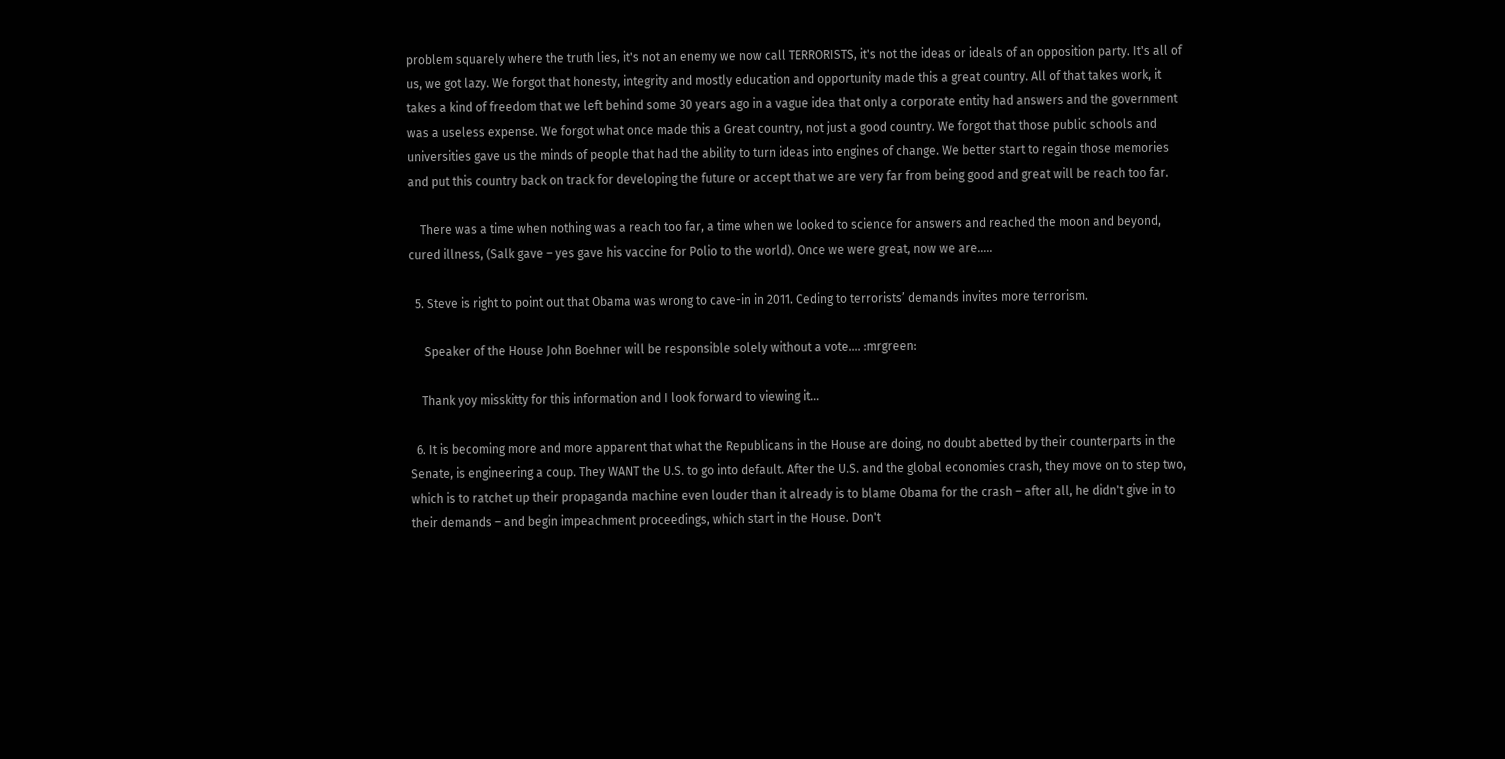problem squarely where the truth lies, it's not an enemy we now call TERRORISTS, it's not the ideas or ideals of an opposition party. It's all of us, we got lazy. We forgot that honesty, integrity and mostly education and opportunity made this a great country. All of that takes work, it takes a kind of freedom that we left behind some 30 years ago in a vague idea that only a corporate entity had answers and the government was a useless expense. We forgot what once made this a Great country, not just a good country. We forgot that those public schools and universities gave us the minds of people that had the ability to turn ideas into engines of change. We better start to regain those memories and put this country back on track for developing the future or accept that we are very far from being good and great will be reach too far.

    There was a time when nothing was a reach too far, a time when we looked to science for answers and reached the moon and beyond, cured illness, (Salk gave – yes gave his vaccine for Polio to the world). Once we were great, now we are…..

  5. Steve is right to point out that Obama was wrong to cave-in in 2011. Ceding to terrorists’ demands invites more terrorism.

     Speaker of the House John Boehner will be responsible solely without a vote…. :mrgreen:

    Thank yoy misskitty for this information and I look forward to viewing it…

  6. It is becoming more and more apparent that what the Republicans in the House are doing, no doubt abetted by their counterparts in the Senate, is engineering a coup. They WANT the U.S. to go into default. After the U.S. and the global economies crash, they move on to step two, which is to ratchet up their propaganda machine even louder than it already is to blame Obama for the crash – after all, he didn't give in to their demands – and begin impeachment proceedings, which start in the House. Don't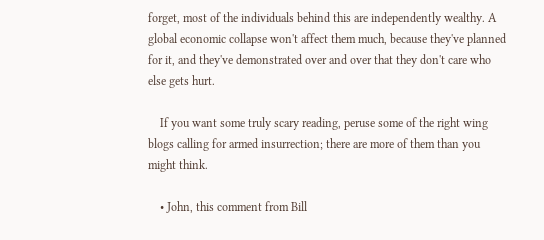forget, most of the individuals behind this are independently wealthy. A global economic collapse won't affect them much, because they've planned for it, and they've demonstrated over and over that they don't care who else gets hurt.

    If you want some truly scary reading, peruse some of the right wing blogs calling for armed insurrection; there are more of them than you might think.

    • John, this comment from Bill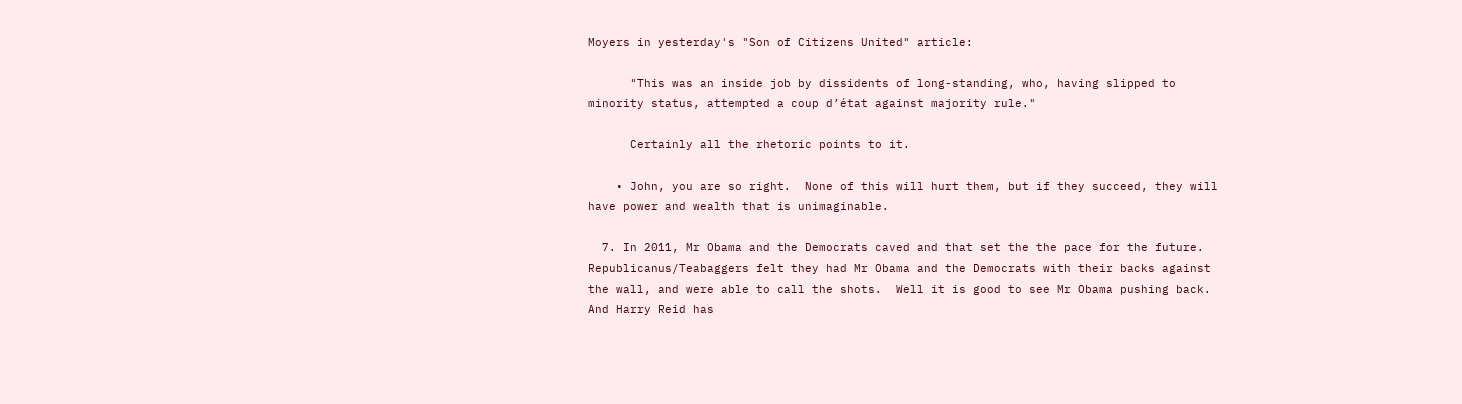Moyers in yesterday's "Son of Citizens United" article:

      "This was an inside job by dissidents of long-standing, who, having slipped to minority status, attempted a coup d’état against majority rule."

      Certainly all the rhetoric points to it.

    • John, you are so right.  None of this will hurt them, but if they succeed, they will have power and wealth that is unimaginable.

  7. In 2011, Mr Obama and the Democrats caved and that set the the pace for the future.  Republicanus/Teabaggers felt they had Mr Obama and the Democrats with their backs against the wall, and were able to call the shots.  Well it is good to see Mr Obama pushing back.  And Harry Reid has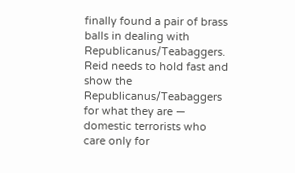finally found a pair of brass balls in dealing with Republicanus/Teabaggers.  Reid needs to hold fast and show the Republicanus/Teabaggers for what they are — domestic terrorists who care only for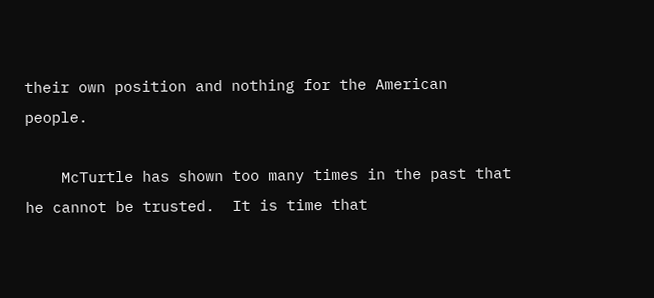their own position and nothing for the American people.

    McTurtle has shown too many times in the past that he cannot be trusted.  It is time that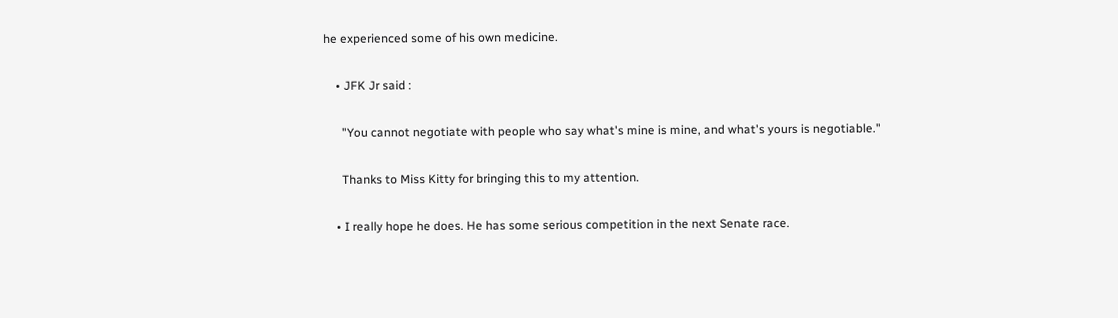he experienced some of his own medicine.

    • JFK Jr said :

      "You cannot negotiate with people who say what's mine is mine, and what's yours is negotiable."

      Thanks to Miss Kitty for bringing this to my attention.

    • I really hope he does. He has some serious competition in the next Senate race.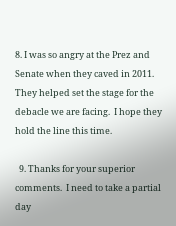8. I was so angry at the Prez and Senate when they caved in 2011.  They helped set the stage for the debacle we are facing.  I hope they hold the line this time.

  9. Thanks for your superior comments.  I need to take a partial day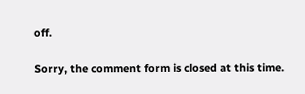off.

Sorry, the comment form is closed at this time.